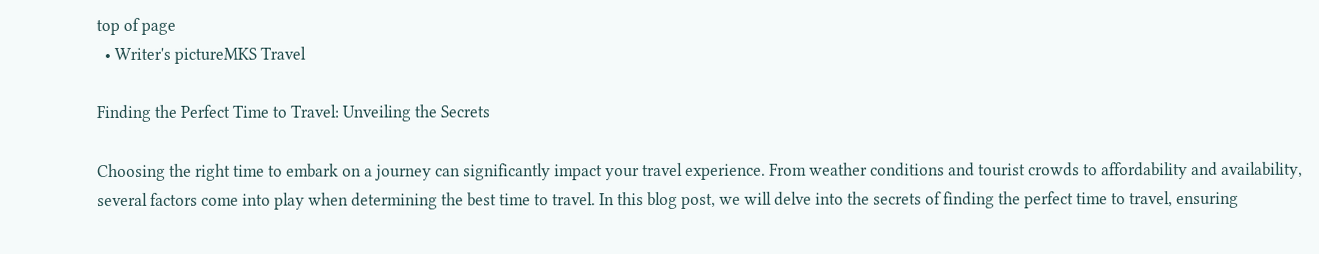top of page
  • Writer's pictureMKS Travel

Finding the Perfect Time to Travel: Unveiling the Secrets

Choosing the right time to embark on a journey can significantly impact your travel experience. From weather conditions and tourist crowds to affordability and availability, several factors come into play when determining the best time to travel. In this blog post, we will delve into the secrets of finding the perfect time to travel, ensuring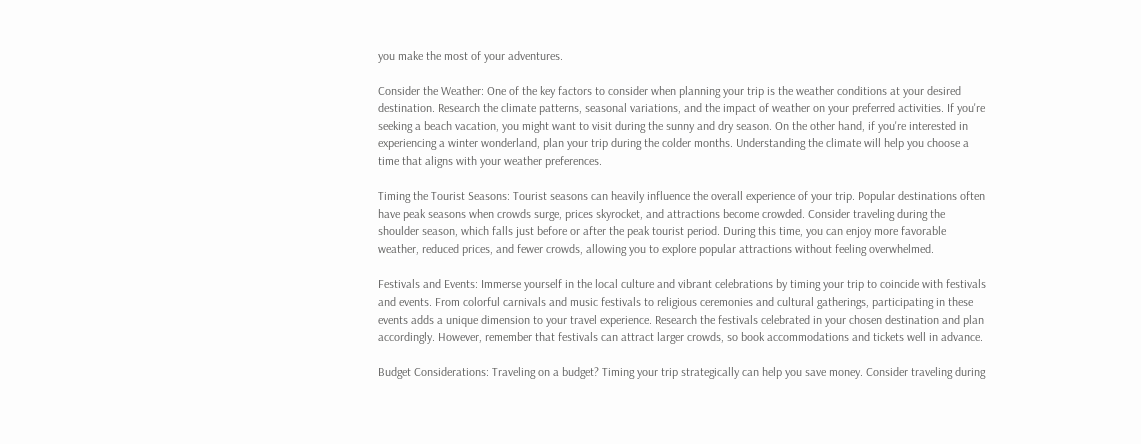you make the most of your adventures.

Consider the Weather: One of the key factors to consider when planning your trip is the weather conditions at your desired destination. Research the climate patterns, seasonal variations, and the impact of weather on your preferred activities. If you're seeking a beach vacation, you might want to visit during the sunny and dry season. On the other hand, if you're interested in experiencing a winter wonderland, plan your trip during the colder months. Understanding the climate will help you choose a time that aligns with your weather preferences.

Timing the Tourist Seasons: Tourist seasons can heavily influence the overall experience of your trip. Popular destinations often have peak seasons when crowds surge, prices skyrocket, and attractions become crowded. Consider traveling during the shoulder season, which falls just before or after the peak tourist period. During this time, you can enjoy more favorable weather, reduced prices, and fewer crowds, allowing you to explore popular attractions without feeling overwhelmed.

Festivals and Events: Immerse yourself in the local culture and vibrant celebrations by timing your trip to coincide with festivals and events. From colorful carnivals and music festivals to religious ceremonies and cultural gatherings, participating in these events adds a unique dimension to your travel experience. Research the festivals celebrated in your chosen destination and plan accordingly. However, remember that festivals can attract larger crowds, so book accommodations and tickets well in advance.

Budget Considerations: Traveling on a budget? Timing your trip strategically can help you save money. Consider traveling during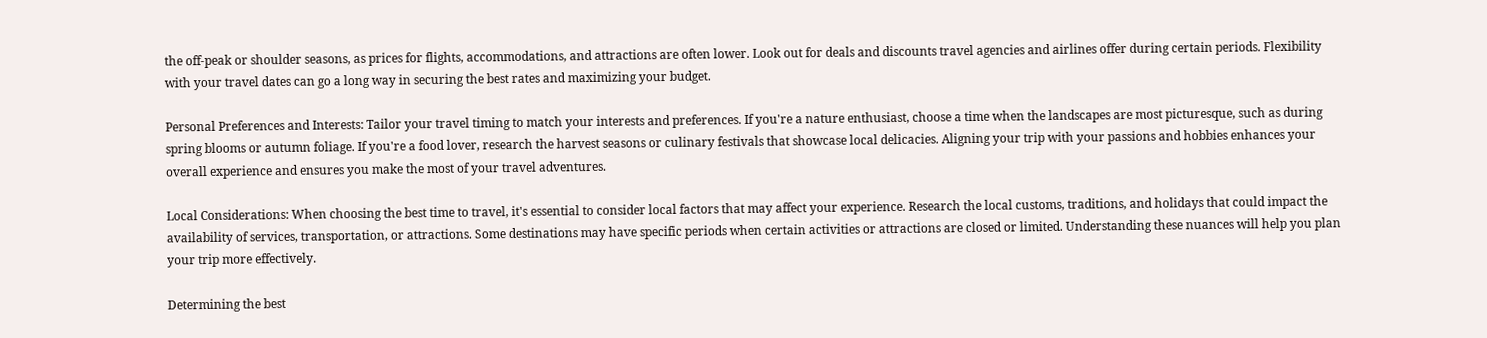the off-peak or shoulder seasons, as prices for flights, accommodations, and attractions are often lower. Look out for deals and discounts travel agencies and airlines offer during certain periods. Flexibility with your travel dates can go a long way in securing the best rates and maximizing your budget.

Personal Preferences and Interests: Tailor your travel timing to match your interests and preferences. If you're a nature enthusiast, choose a time when the landscapes are most picturesque, such as during spring blooms or autumn foliage. If you're a food lover, research the harvest seasons or culinary festivals that showcase local delicacies. Aligning your trip with your passions and hobbies enhances your overall experience and ensures you make the most of your travel adventures.

Local Considerations: When choosing the best time to travel, it's essential to consider local factors that may affect your experience. Research the local customs, traditions, and holidays that could impact the availability of services, transportation, or attractions. Some destinations may have specific periods when certain activities or attractions are closed or limited. Understanding these nuances will help you plan your trip more effectively.

Determining the best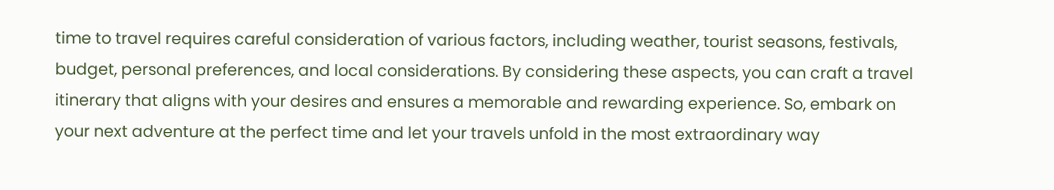time to travel requires careful consideration of various factors, including weather, tourist seasons, festivals, budget, personal preferences, and local considerations. By considering these aspects, you can craft a travel itinerary that aligns with your desires and ensures a memorable and rewarding experience. So, embark on your next adventure at the perfect time and let your travels unfold in the most extraordinary way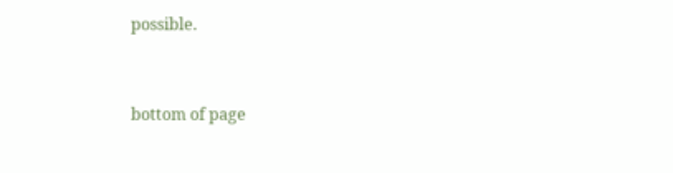possible.


bottom of page